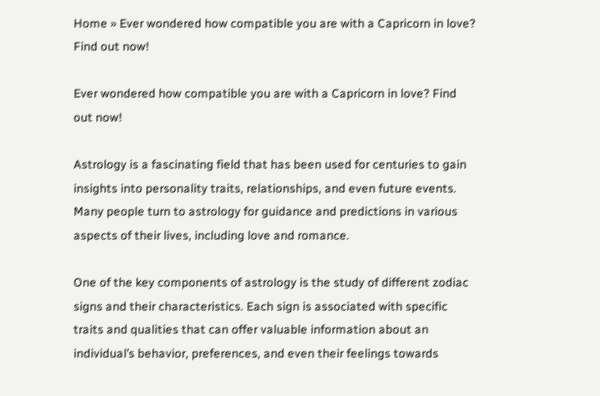Home » Ever wondered how compatible you are with a Capricorn in love? Find out now!

Ever wondered how compatible you are with a Capricorn in love? Find out now!

Astrology is a fascinating field that has been used for centuries to gain insights into personality traits, relationships, and even future events. Many people turn to astrology for guidance and predictions in various aspects of their lives, including love and romance.

One of the key components of astrology is the study of different zodiac signs and their characteristics. Each sign is associated with specific traits and qualities that can offer valuable information about an individual’s behavior, preferences, and even their feelings towards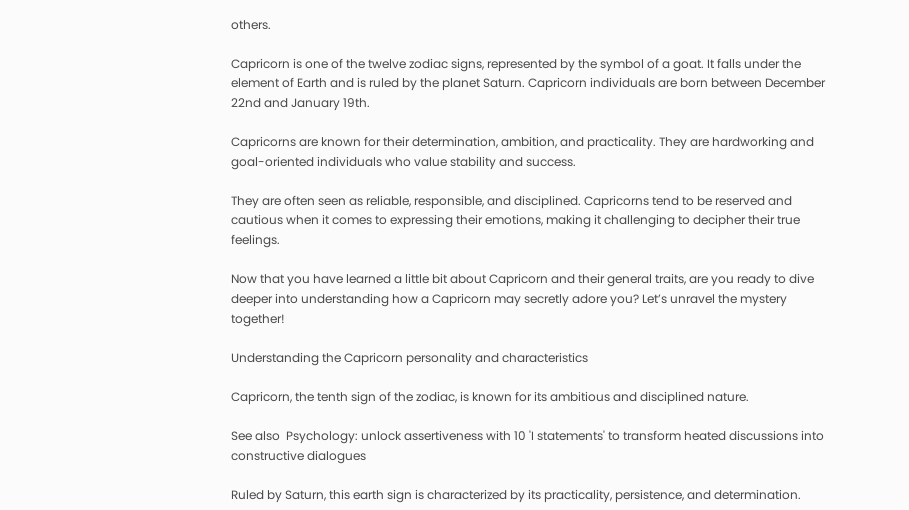others.

Capricorn is one of the twelve zodiac signs, represented by the symbol of a goat. It falls under the element of Earth and is ruled by the planet Saturn. Capricorn individuals are born between December 22nd and January 19th.

Capricorns are known for their determination, ambition, and practicality. They are hardworking and goal-oriented individuals who value stability and success.

They are often seen as reliable, responsible, and disciplined. Capricorns tend to be reserved and cautious when it comes to expressing their emotions, making it challenging to decipher their true feelings.

Now that you have learned a little bit about Capricorn and their general traits, are you ready to dive deeper into understanding how a Capricorn may secretly adore you? Let’s unravel the mystery together!

Understanding the Capricorn personality and characteristics

Capricorn, the tenth sign of the zodiac, is known for its ambitious and disciplined nature.

See also  Psychology: unlock assertiveness with 10 'I statements' to transform heated discussions into constructive dialogues

Ruled by Saturn, this earth sign is characterized by its practicality, persistence, and determination.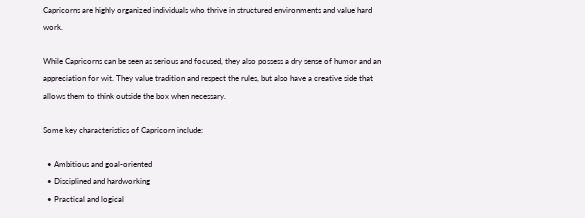Capricorns are highly organized individuals who thrive in structured environments and value hard work.

While Capricorns can be seen as serious and focused, they also possess a dry sense of humor and an appreciation for wit. They value tradition and respect the rules, but also have a creative side that allows them to think outside the box when necessary.

Some key characteristics of Capricorn include:

  • Ambitious and goal-oriented
  • Disciplined and hardworking
  • Practical and logical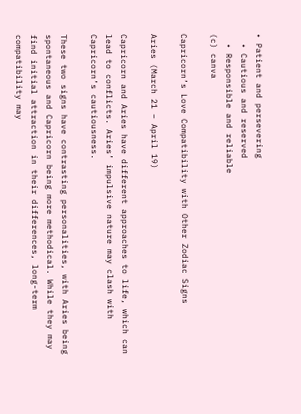• Patient and persevering
  • Cautious and reserved
  • Responsible and reliable
(c) canva

Capricorn’s Love Compatibility with Other Zodiac Signs

Aries (March 21 – April 19)

Capricorn and Aries have different approaches to life, which can lead to conflicts. Aries’ impulsive nature may clash with Capricorn’s cautiousness.

These two signs have contrasting personalities, with Aries being spontaneous and Capricorn being more methodical. While they may find initial attraction in their differences, long-term compatibility may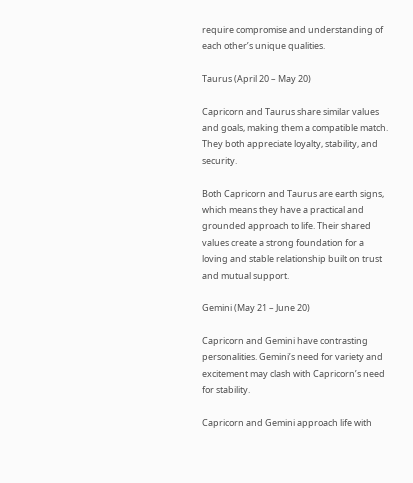require compromise and understanding of each other’s unique qualities.

Taurus (April 20 – May 20)

Capricorn and Taurus share similar values and goals, making them a compatible match. They both appreciate loyalty, stability, and security.

Both Capricorn and Taurus are earth signs, which means they have a practical and grounded approach to life. Their shared values create a strong foundation for a loving and stable relationship built on trust and mutual support.

Gemini (May 21 – June 20)

Capricorn and Gemini have contrasting personalities. Gemini’s need for variety and excitement may clash with Capricorn’s need for stability.

Capricorn and Gemini approach life with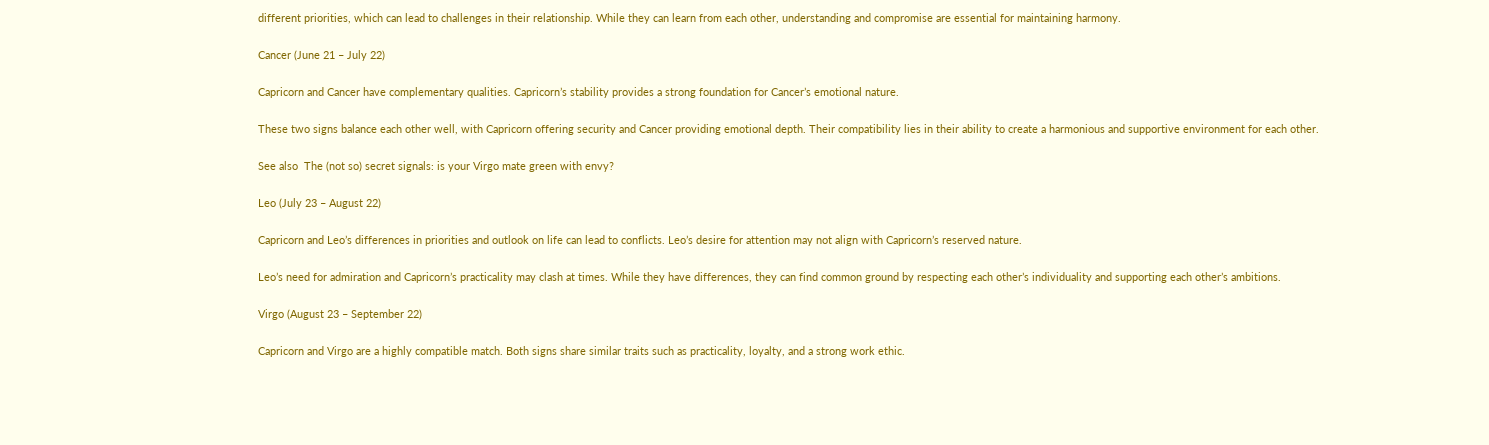different priorities, which can lead to challenges in their relationship. While they can learn from each other, understanding and compromise are essential for maintaining harmony.

Cancer (June 21 – July 22)

Capricorn and Cancer have complementary qualities. Capricorn’s stability provides a strong foundation for Cancer’s emotional nature.

These two signs balance each other well, with Capricorn offering security and Cancer providing emotional depth. Their compatibility lies in their ability to create a harmonious and supportive environment for each other.

See also  The (not so) secret signals: is your Virgo mate green with envy?

Leo (July 23 – August 22)

Capricorn and Leo’s differences in priorities and outlook on life can lead to conflicts. Leo’s desire for attention may not align with Capricorn’s reserved nature.

Leo’s need for admiration and Capricorn’s practicality may clash at times. While they have differences, they can find common ground by respecting each other’s individuality and supporting each other’s ambitions.

Virgo (August 23 – September 22)

Capricorn and Virgo are a highly compatible match. Both signs share similar traits such as practicality, loyalty, and a strong work ethic.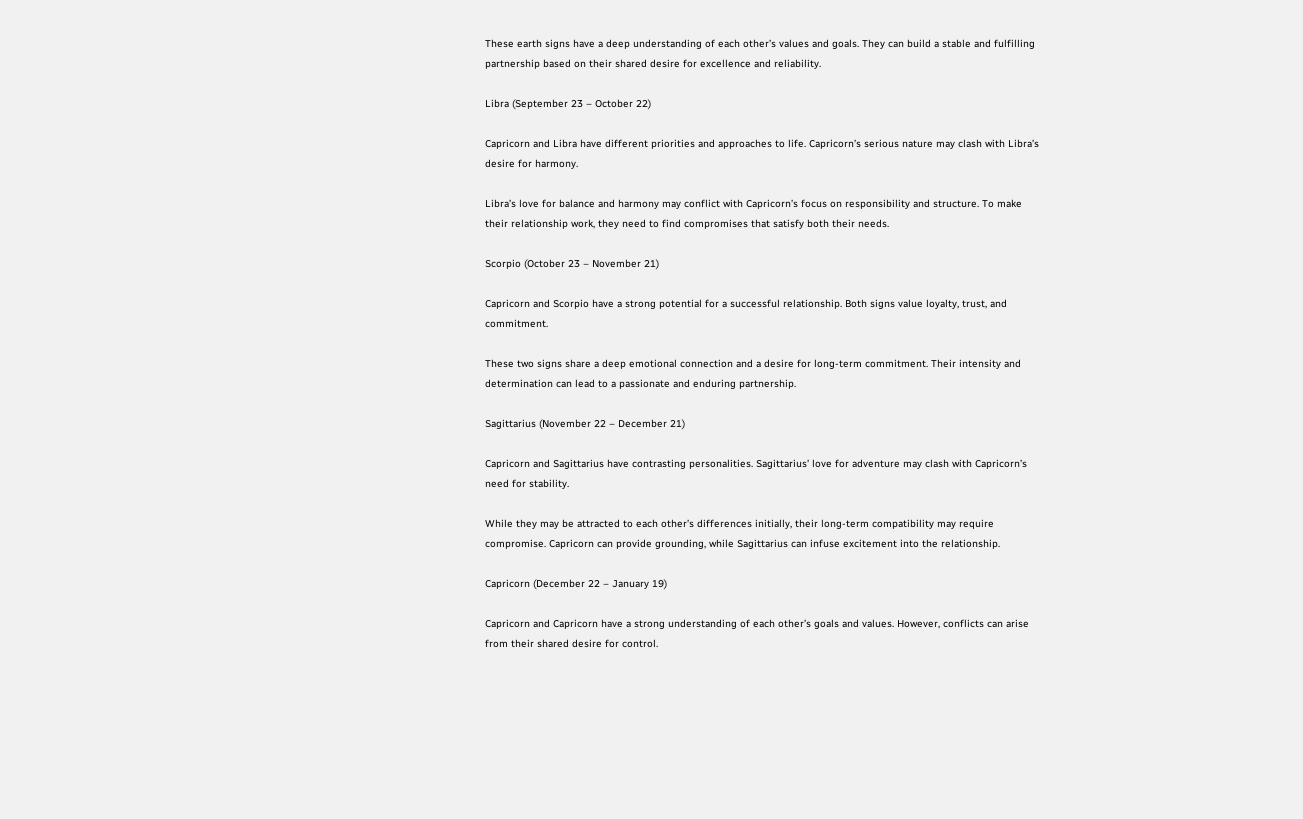These earth signs have a deep understanding of each other’s values and goals. They can build a stable and fulfilling partnership based on their shared desire for excellence and reliability.

Libra (September 23 – October 22)

Capricorn and Libra have different priorities and approaches to life. Capricorn’s serious nature may clash with Libra’s desire for harmony.

Libra’s love for balance and harmony may conflict with Capricorn’s focus on responsibility and structure. To make their relationship work, they need to find compromises that satisfy both their needs.

Scorpio (October 23 – November 21)

Capricorn and Scorpio have a strong potential for a successful relationship. Both signs value loyalty, trust, and commitment.

These two signs share a deep emotional connection and a desire for long-term commitment. Their intensity and determination can lead to a passionate and enduring partnership.

Sagittarius (November 22 – December 21)

Capricorn and Sagittarius have contrasting personalities. Sagittarius’ love for adventure may clash with Capricorn’s need for stability.

While they may be attracted to each other’s differences initially, their long-term compatibility may require compromise. Capricorn can provide grounding, while Sagittarius can infuse excitement into the relationship.

Capricorn (December 22 – January 19)

Capricorn and Capricorn have a strong understanding of each other’s goals and values. However, conflicts can arise from their shared desire for control.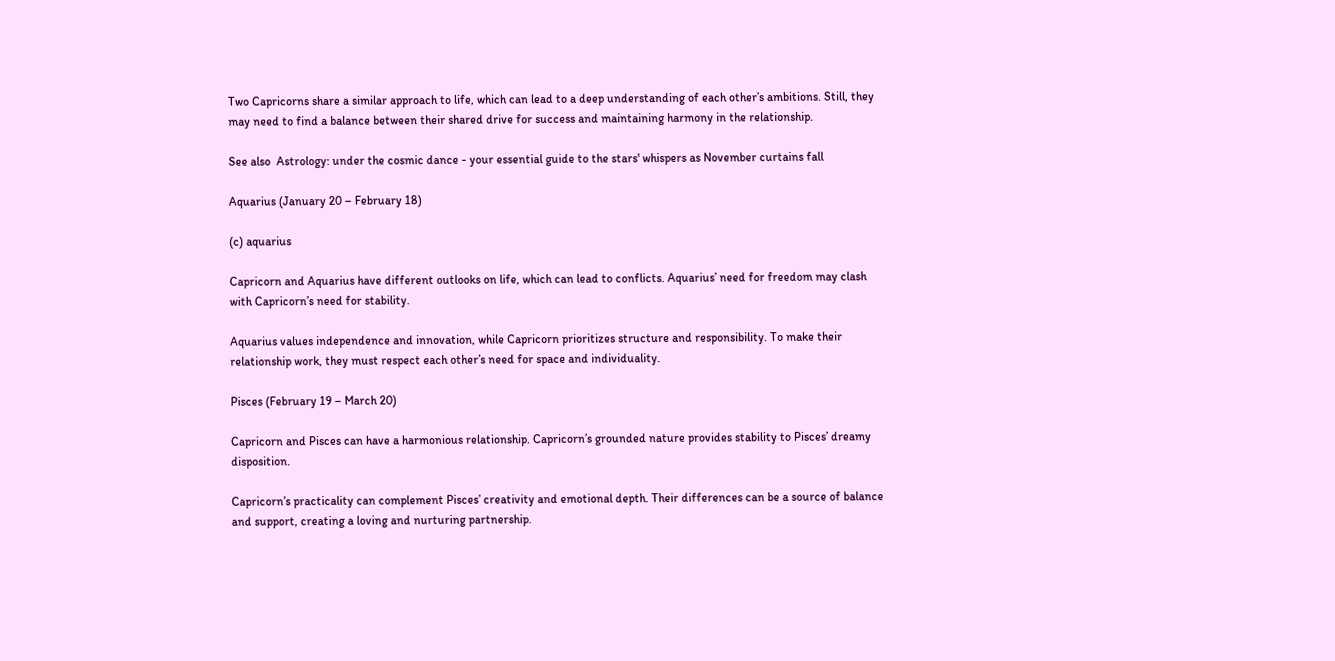Two Capricorns share a similar approach to life, which can lead to a deep understanding of each other’s ambitions. Still, they may need to find a balance between their shared drive for success and maintaining harmony in the relationship.

See also  Astrology: under the cosmic dance - your essential guide to the stars' whispers as November curtains fall

Aquarius (January 20 – February 18)

(c) aquarius

Capricorn and Aquarius have different outlooks on life, which can lead to conflicts. Aquarius’ need for freedom may clash with Capricorn’s need for stability.

Aquarius values independence and innovation, while Capricorn prioritizes structure and responsibility. To make their relationship work, they must respect each other’s need for space and individuality.

Pisces (February 19 – March 20)

Capricorn and Pisces can have a harmonious relationship. Capricorn’s grounded nature provides stability to Pisces’ dreamy disposition.

Capricorn’s practicality can complement Pisces’ creativity and emotional depth. Their differences can be a source of balance and support, creating a loving and nurturing partnership.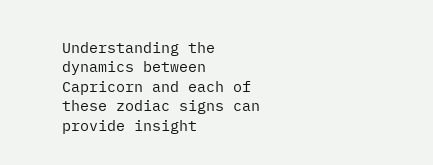Understanding the dynamics between Capricorn and each of these zodiac signs can provide insight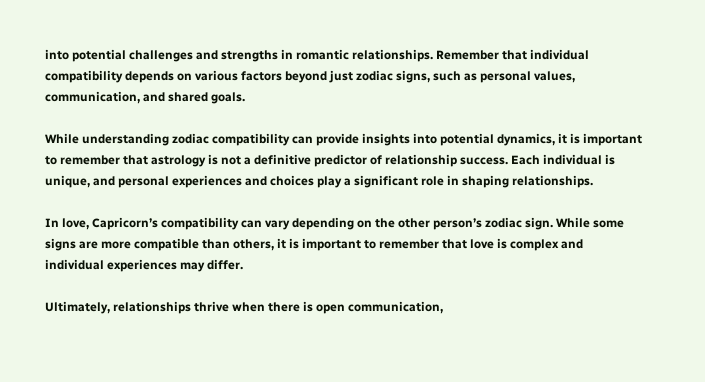into potential challenges and strengths in romantic relationships. Remember that individual compatibility depends on various factors beyond just zodiac signs, such as personal values, communication, and shared goals.

While understanding zodiac compatibility can provide insights into potential dynamics, it is important to remember that astrology is not a definitive predictor of relationship success. Each individual is unique, and personal experiences and choices play a significant role in shaping relationships.

In love, Capricorn’s compatibility can vary depending on the other person’s zodiac sign. While some signs are more compatible than others, it is important to remember that love is complex and individual experiences may differ.

Ultimately, relationships thrive when there is open communication,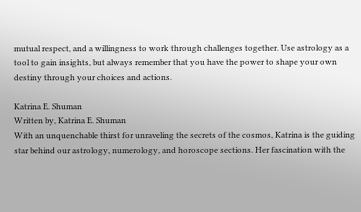mutual respect, and a willingness to work through challenges together. Use astrology as a tool to gain insights, but always remember that you have the power to shape your own destiny through your choices and actions.

Katrina E. Shuman
Written by, Katrina E. Shuman
With an unquenchable thirst for unraveling the secrets of the cosmos, Katrina is the guiding star behind our astrology, numerology, and horoscope sections. Her fascination with the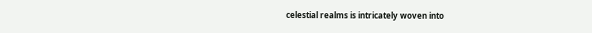celestial realms is intricately woven into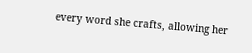every word she crafts, allowing her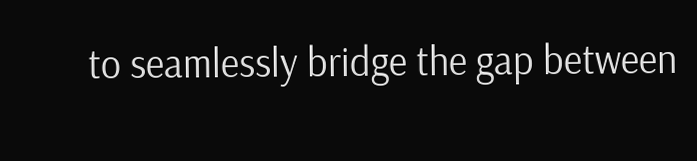to seamlessly bridge the gap between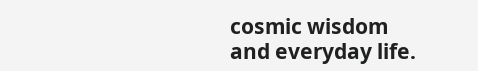cosmic wisdom and everyday life.